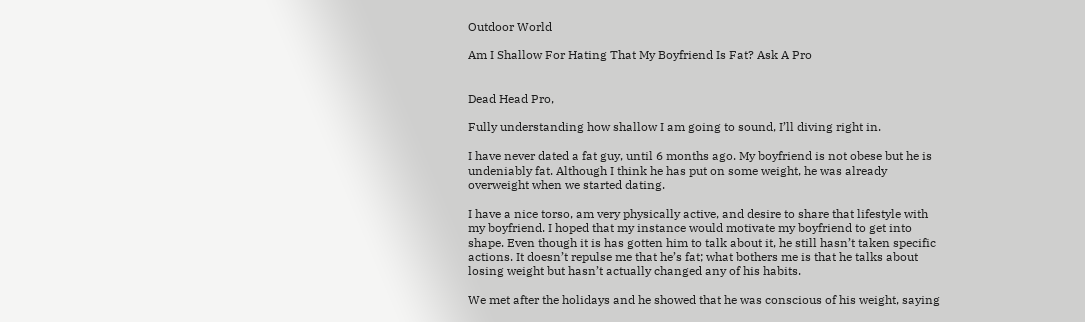Outdoor World

Am I Shallow For Hating That My Boyfriend Is Fat? Ask A Pro


Dead Head Pro,

Fully understanding how shallow I am going to sound, I’ll diving right in.

I have never dated a fat guy, until 6 months ago. My boyfriend is not obese but he is undeniably fat. Although I think he has put on some weight, he was already overweight when we started dating.

I have a nice torso, am very physically active, and desire to share that lifestyle with my boyfriend. I hoped that my instance would motivate my boyfriend to get into shape. Even though it is has gotten him to talk about it, he still hasn’t taken specific actions. It doesn’t repulse me that he’s fat; what bothers me is that he talks about losing weight but hasn’t actually changed any of his habits.

We met after the holidays and he showed that he was conscious of his weight, saying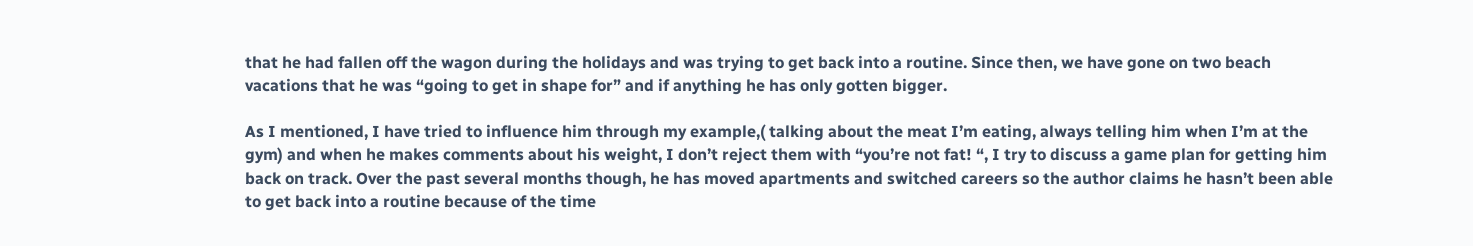that he had fallen off the wagon during the holidays and was trying to get back into a routine. Since then, we have gone on two beach vacations that he was “going to get in shape for” and if anything he has only gotten bigger.

As I mentioned, I have tried to influence him through my example,( talking about the meat I’m eating, always telling him when I’m at the gym) and when he makes comments about his weight, I don’t reject them with “you’re not fat! “, I try to discuss a game plan for getting him back on track. Over the past several months though, he has moved apartments and switched careers so the author claims he hasn’t been able to get back into a routine because of the time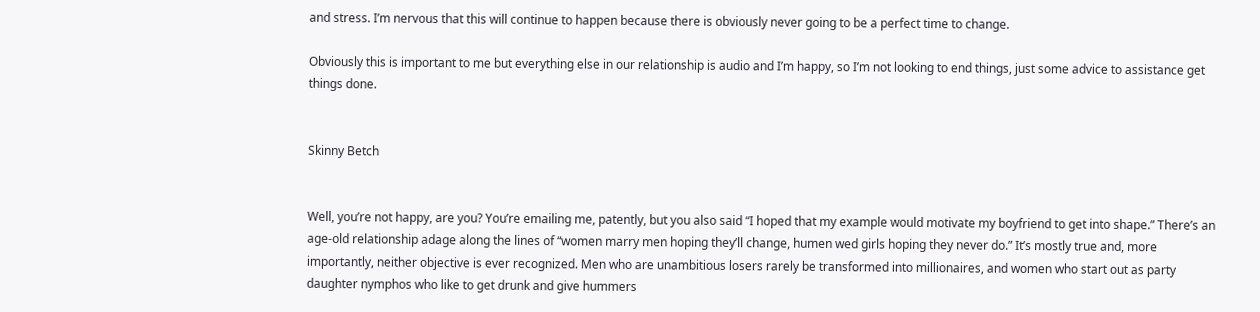and stress. I’m nervous that this will continue to happen because there is obviously never going to be a perfect time to change.

Obviously this is important to me but everything else in our relationship is audio and I’m happy, so I’m not looking to end things, just some advice to assistance get things done.


Skinny Betch


Well, you’re not happy, are you? You’re emailing me, patently, but you also said “I hoped that my example would motivate my boyfriend to get into shape.” There’s an age-old relationship adage along the lines of “women marry men hoping they’ll change, humen wed girls hoping they never do.” It’s mostly true and, more importantly, neither objective is ever recognized. Men who are unambitious losers rarely be transformed into millionaires, and women who start out as party daughter nymphos who like to get drunk and give hummers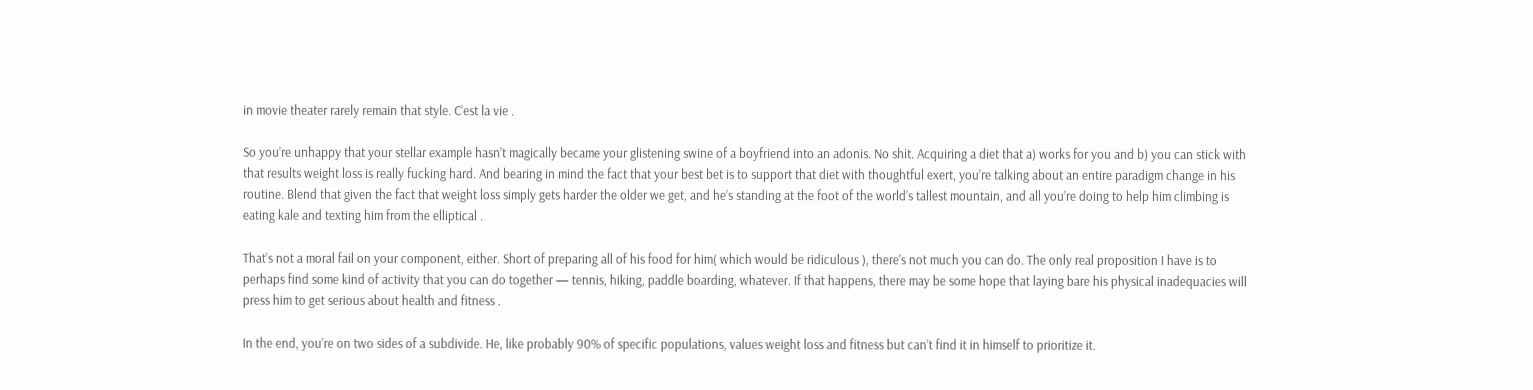in movie theater rarely remain that style. C’est la vie .

So you’re unhappy that your stellar example hasn’t magically became your glistening swine of a boyfriend into an adonis. No shit. Acquiring a diet that a) works for you and b) you can stick with that results weight loss is really fucking hard. And bearing in mind the fact that your best bet is to support that diet with thoughtful exert, you’re talking about an entire paradigm change in his routine. Blend that given the fact that weight loss simply gets harder the older we get, and he’s standing at the foot of the world’s tallest mountain, and all you’re doing to help him climbing is eating kale and texting him from the elliptical .

That’s not a moral fail on your component, either. Short of preparing all of his food for him( which would be ridiculous ), there’s not much you can do. The only real proposition I have is to perhaps find some kind of activity that you can do together — tennis, hiking, paddle boarding, whatever. If that happens, there may be some hope that laying bare his physical inadequacies will press him to get serious about health and fitness .

In the end, you’re on two sides of a subdivide. He, like probably 90% of specific populations, values weight loss and fitness but can’t find it in himself to prioritize it.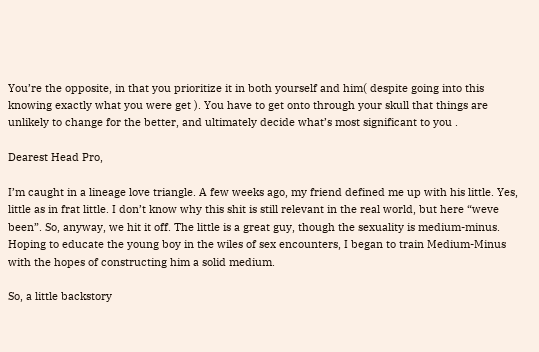You’re the opposite, in that you prioritize it in both yourself and him( despite going into this knowing exactly what you were get ). You have to get onto through your skull that things are unlikely to change for the better, and ultimately decide what’s most significant to you .

Dearest Head Pro,

I’m caught in a lineage love triangle. A few weeks ago, my friend defined me up with his little. Yes, little as in frat little. I don’t know why this shit is still relevant in the real world, but here “weve been”. So, anyway, we hit it off. The little is a great guy, though the sexuality is medium-minus. Hoping to educate the young boy in the wiles of sex encounters, I began to train Medium-Minus with the hopes of constructing him a solid medium.

So, a little backstory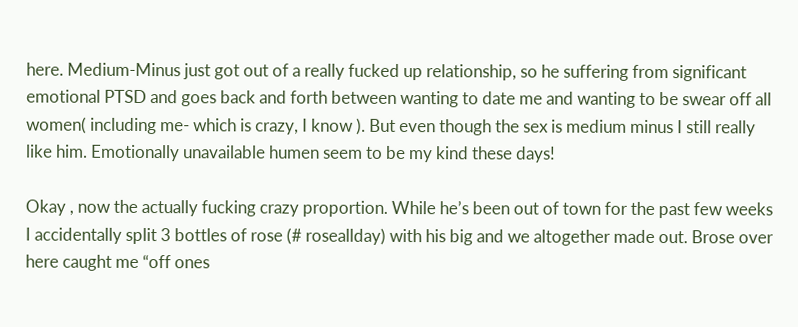here. Medium-Minus just got out of a really fucked up relationship, so he suffering from significant emotional PTSD and goes back and forth between wanting to date me and wanting to be swear off all women( including me- which is crazy, I know ). But even though the sex is medium minus I still really like him. Emotionally unavailable humen seem to be my kind these days!

Okay , now the actually fucking crazy proportion. While he’s been out of town for the past few weeks I accidentally split 3 bottles of rose (# roseallday) with his big and we altogether made out. Brose over here caught me “off ones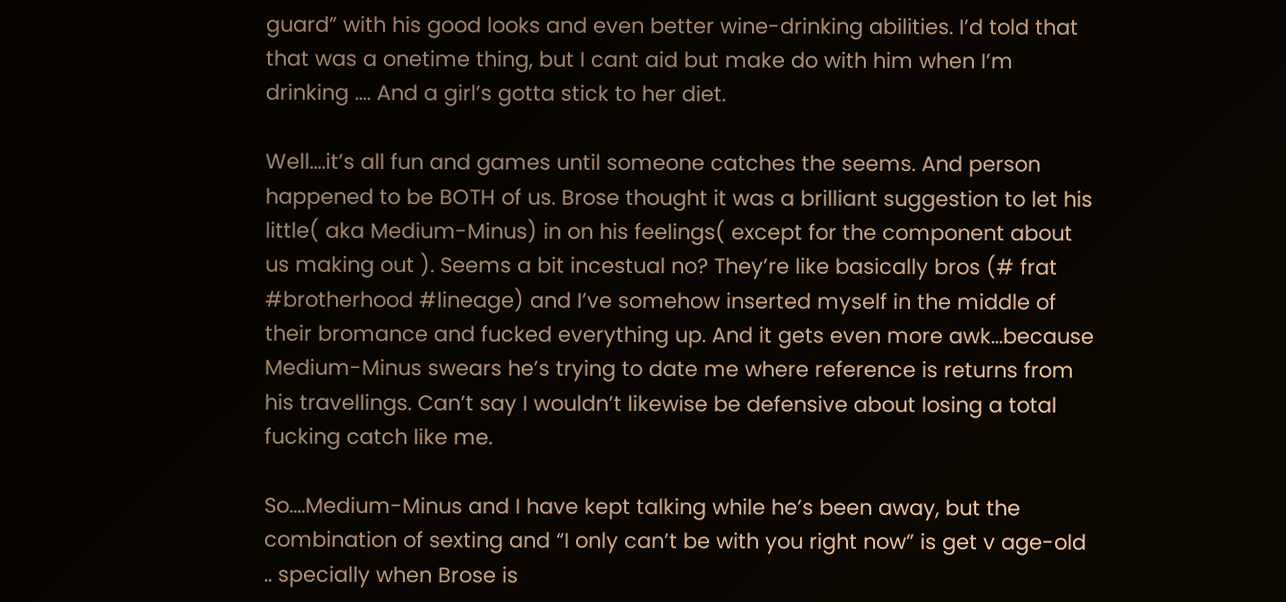guard” with his good looks and even better wine-drinking abilities. I’d told that that was a onetime thing, but I cant aid but make do with him when I’m drinking …. And a girl’s gotta stick to her diet.

Well….it’s all fun and games until someone catches the seems. And person happened to be BOTH of us. Brose thought it was a brilliant suggestion to let his little( aka Medium-Minus) in on his feelings( except for the component about us making out ). Seems a bit incestual no? They’re like basically bros (# frat #brotherhood #lineage) and I’ve somehow inserted myself in the middle of their bromance and fucked everything up. And it gets even more awk…because Medium-Minus swears he’s trying to date me where reference is returns from his travellings. Can’t say I wouldn’t likewise be defensive about losing a total fucking catch like me.

So….Medium-Minus and I have kept talking while he’s been away, but the combination of sexting and “I only can’t be with you right now” is get v age-old .. specially when Brose is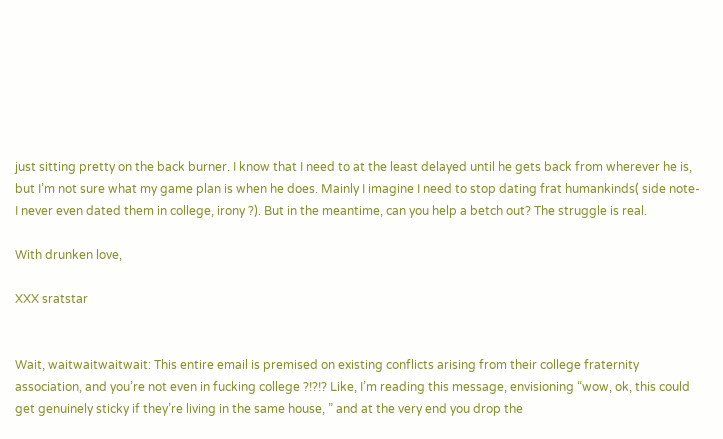just sitting pretty on the back burner. I know that I need to at the least delayed until he gets back from wherever he is, but I’m not sure what my game plan is when he does. Mainly I imagine I need to stop dating frat humankinds( side note- I never even dated them in college, irony ?). But in the meantime, can you help a betch out? The struggle is real.

With drunken love,

XXX sratstar


Wait, waitwaitwaitwait: This entire email is premised on existing conflicts arising from their college fraternity association, and you’re not even in fucking college ?!?!? Like, I’m reading this message, envisioning “wow, ok, this could get genuinely sticky if they’re living in the same house, ” and at the very end you drop the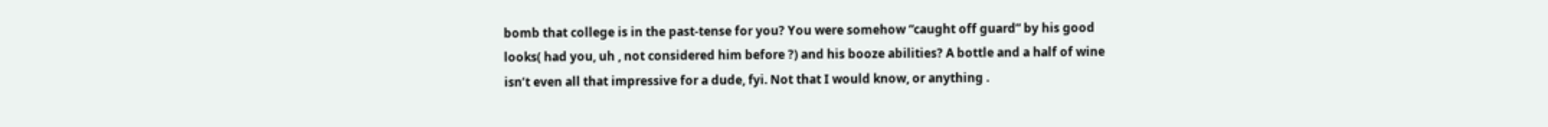bomb that college is in the past-tense for you? You were somehow “caught off guard” by his good looks( had you, uh , not considered him before ?) and his booze abilities? A bottle and a half of wine isn’t even all that impressive for a dude, fyi. Not that I would know, or anything .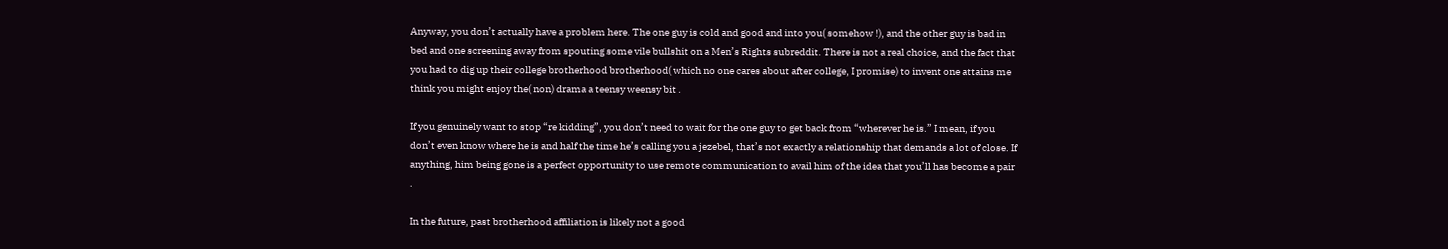Anyway, you don’t actually have a problem here. The one guy is cold and good and into you( somehow !), and the other guy is bad in bed and one screening away from spouting some vile bullshit on a Men’s Rights subreddit. There is not a real choice, and the fact that you had to dig up their college brotherhood brotherhood( which no one cares about after college, I promise) to invent one attains me think you might enjoy the( non) drama a teensy weensy bit .

If you genuinely want to stop “re kidding”, you don’t need to wait for the one guy to get back from “wherever he is.” I mean, if you don’t even know where he is and half the time he’s calling you a jezebel, that’s not exactly a relationship that demands a lot of close. If anything, him being gone is a perfect opportunity to use remote communication to avail him of the idea that you’ll has become a pair .

In the future, past brotherhood affiliation is likely not a good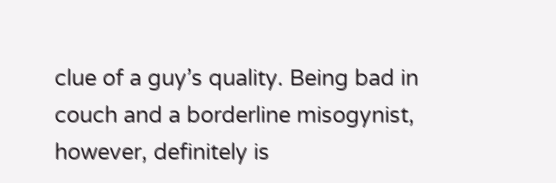clue of a guy’s quality. Being bad in couch and a borderline misogynist, however, definitely is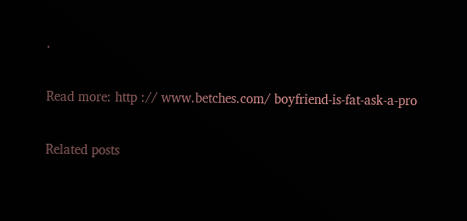.

Read more: http :// www.betches.com/ boyfriend-is-fat-ask-a-pro

Related posts